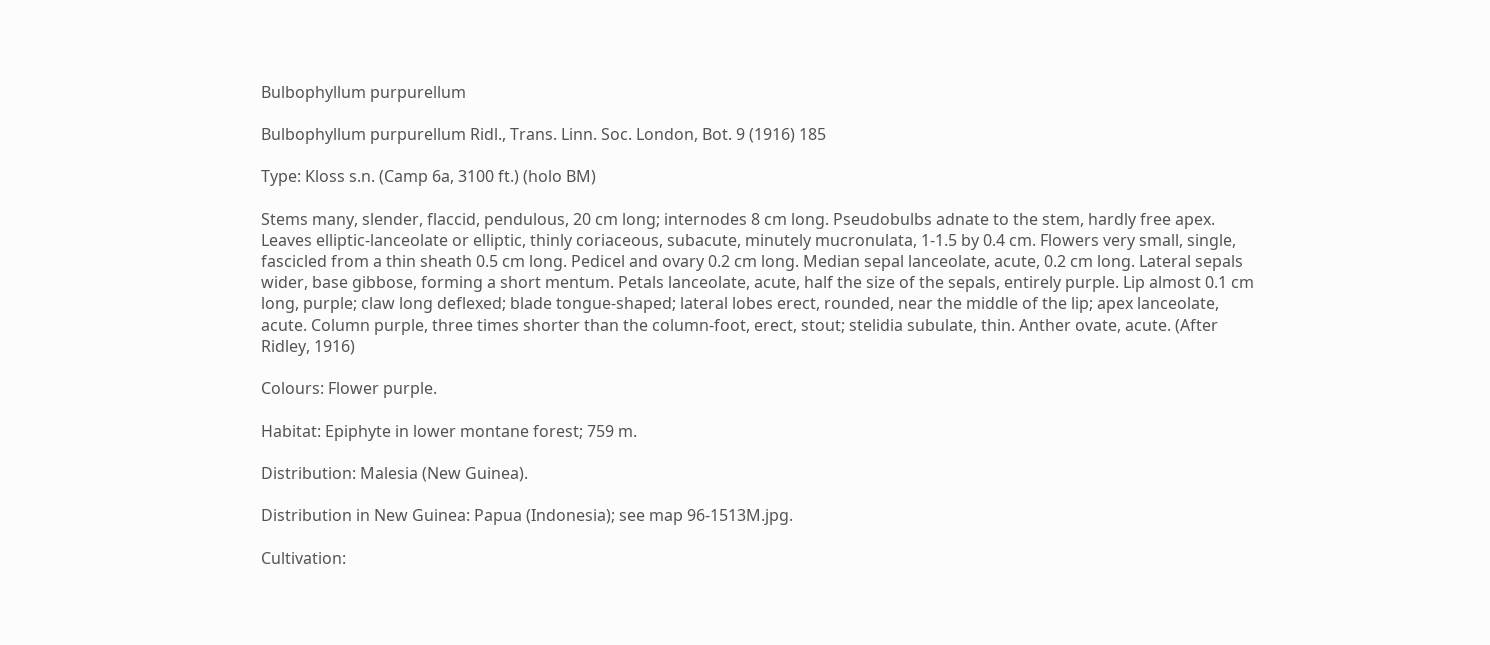Bulbophyllum purpurellum

Bulbophyllum purpurellum Ridl., Trans. Linn. Soc. London, Bot. 9 (1916) 185

Type: Kloss s.n. (Camp 6a, 3100 ft.) (holo BM)

Stems many, slender, flaccid, pendulous, 20 cm long; internodes 8 cm long. Pseudobulbs adnate to the stem, hardly free apex. Leaves elliptic-lanceolate or elliptic, thinly coriaceous, subacute, minutely mucronulata, 1-1.5 by 0.4 cm. Flowers very small, single, fascicled from a thin sheath 0.5 cm long. Pedicel and ovary 0.2 cm long. Median sepal lanceolate, acute, 0.2 cm long. Lateral sepals wider, base gibbose, forming a short mentum. Petals lanceolate, acute, half the size of the sepals, entirely purple. Lip almost 0.1 cm long, purple; claw long deflexed; blade tongue-shaped; lateral lobes erect, rounded, near the middle of the lip; apex lanceolate, acute. Column purple, three times shorter than the column-foot, erect, stout; stelidia subulate, thin. Anther ovate, acute. (After Ridley, 1916)

Colours: Flower purple.

Habitat: Epiphyte in lower montane forest; 759 m.

Distribution: Malesia (New Guinea).

Distribution in New Guinea: Papua (Indonesia); see map 96-1513M.jpg.

Cultivation: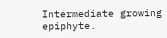Intermediate growing epiphyte.